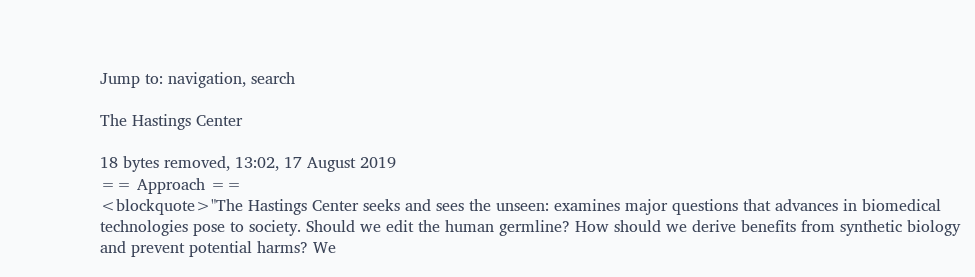Jump to: navigation, search

The Hastings Center

18 bytes removed, 13:02, 17 August 2019
== Approach ==
<blockquote>"The Hastings Center seeks and sees the unseen: examines major questions that advances in biomedical technologies pose to society. Should we edit the human germline? How should we derive benefits from synthetic biology and prevent potential harms? We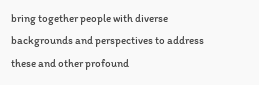bring together people with diverse backgrounds and perspectives to address these and other profound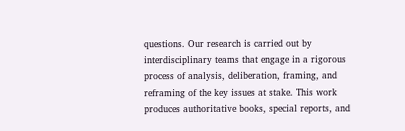questions. Our research is carried out by interdisciplinary teams that engage in a rigorous process of analysis, deliberation, framing, and reframing of the key issues at stake. This work produces authoritative books, special reports, and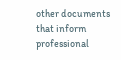other documents that inform professional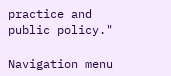practice and public policy."

Navigation menu